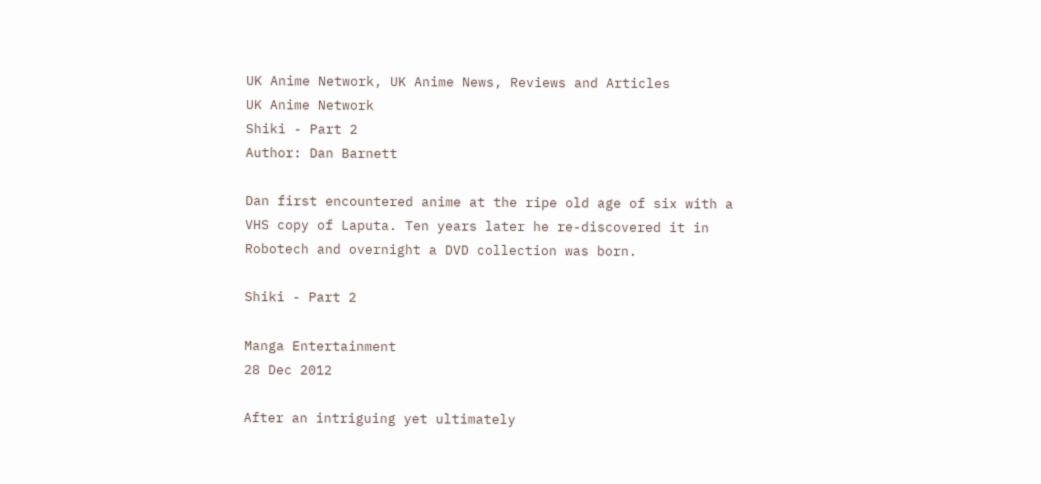UK Anime Network, UK Anime News, Reviews and Articles
UK Anime Network
Shiki - Part 2
Author: Dan Barnett

Dan first encountered anime at the ripe old age of six with a VHS copy of Laputa. Ten years later he re-discovered it in Robotech and overnight a DVD collection was born.

Shiki - Part 2

Manga Entertainment
28 Dec 2012

After an intriguing yet ultimately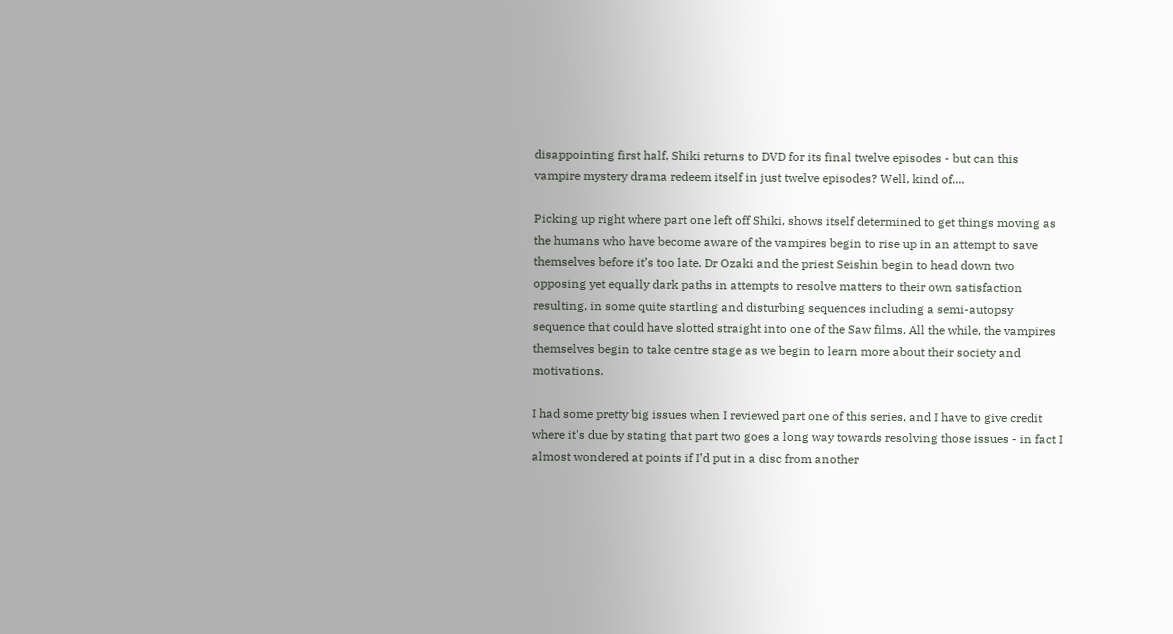disappointing first half, Shiki returns to DVD for its final twelve episodes - but can this vampire mystery drama redeem itself in just twelve episodes? Well, kind of....

Picking up right where part one left off Shiki, shows itself determined to get things moving as the humans who have become aware of the vampires begin to rise up in an attempt to save themselves before it’s too late. Dr Ozaki and the priest Seishin begin to head down two opposing yet equally dark paths in attempts to resolve matters to their own satisfaction resulting, in some quite startling and disturbing sequences including a semi-autopsy sequence that could have slotted straight into one of the Saw films. All the while, the vampires themselves begin to take centre stage as we begin to learn more about their society and motivations.

I had some pretty big issues when I reviewed part one of this series, and I have to give credit where it's due by stating that part two goes a long way towards resolving those issues - in fact I almost wondered at points if I’d put in a disc from another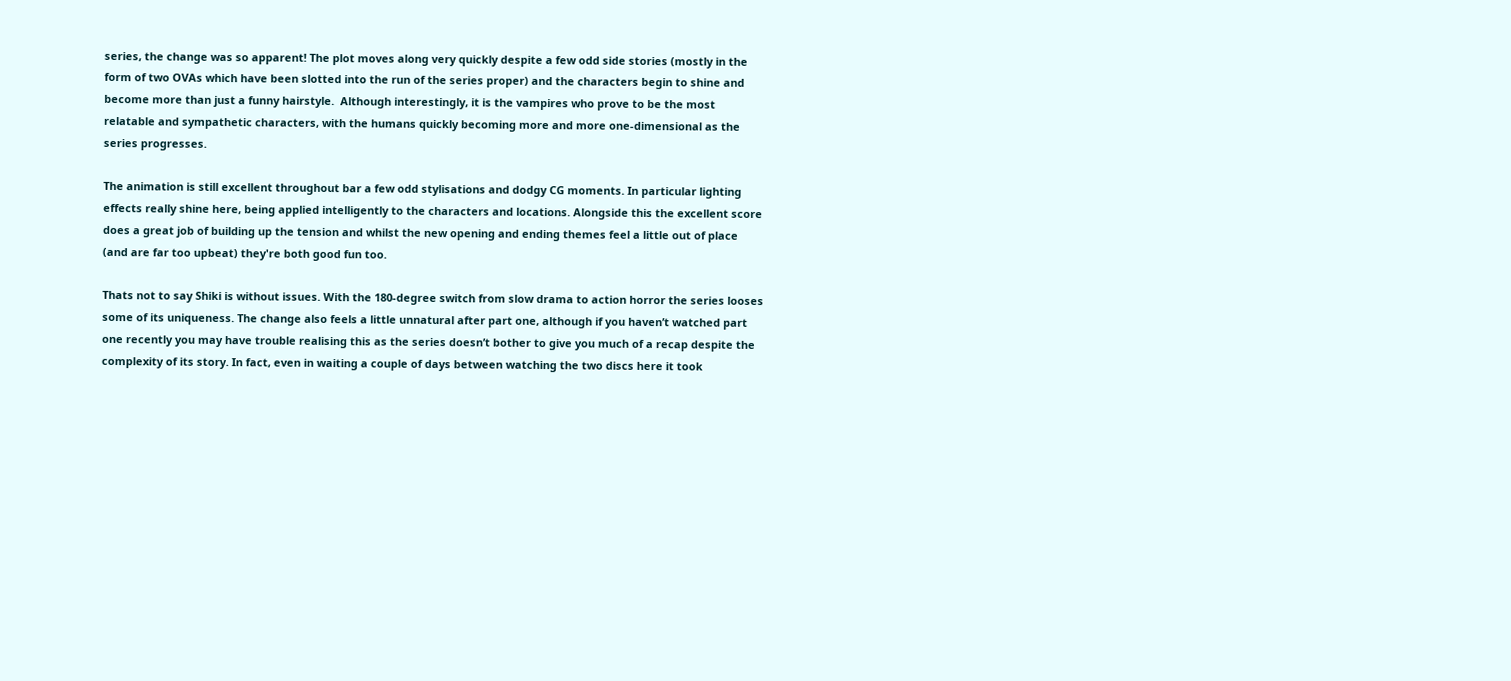series, the change was so apparent! The plot moves along very quickly despite a few odd side stories (mostly in the form of two OVAs which have been slotted into the run of the series proper) and the characters begin to shine and become more than just a funny hairstyle.  Although interestingly, it is the vampires who prove to be the most relatable and sympathetic characters, with the humans quickly becoming more and more one-dimensional as the series progresses.

The animation is still excellent throughout bar a few odd stylisations and dodgy CG moments. In particular lighting effects really shine here, being applied intelligently to the characters and locations. Alongside this the excellent score does a great job of building up the tension and whilst the new opening and ending themes feel a little out of place (and are far too upbeat) they're both good fun too.

Thats not to say Shiki is without issues. With the 180-degree switch from slow drama to action horror the series looses some of its uniqueness. The change also feels a little unnatural after part one, although if you haven’t watched part one recently you may have trouble realising this as the series doesn’t bother to give you much of a recap despite the complexity of its story. In fact, even in waiting a couple of days between watching the two discs here it took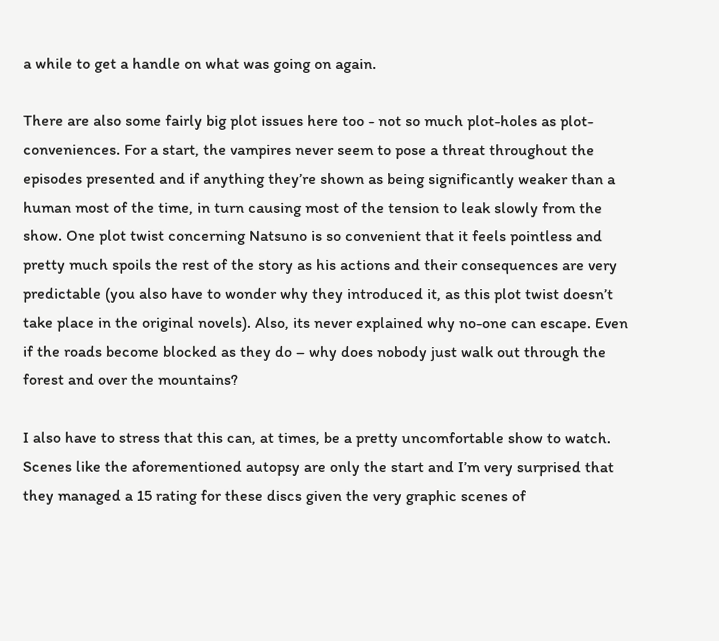a while to get a handle on what was going on again.

There are also some fairly big plot issues here too - not so much plot-holes as plot-conveniences. For a start, the vampires never seem to pose a threat throughout the episodes presented and if anything they’re shown as being significantly weaker than a human most of the time, in turn causing most of the tension to leak slowly from the show. One plot twist concerning Natsuno is so convenient that it feels pointless and pretty much spoils the rest of the story as his actions and their consequences are very predictable (you also have to wonder why they introduced it, as this plot twist doesn’t take place in the original novels). Also, its never explained why no-one can escape. Even if the roads become blocked as they do – why does nobody just walk out through the forest and over the mountains?

I also have to stress that this can, at times, be a pretty uncomfortable show to watch. Scenes like the aforementioned autopsy are only the start and I’m very surprised that they managed a 15 rating for these discs given the very graphic scenes of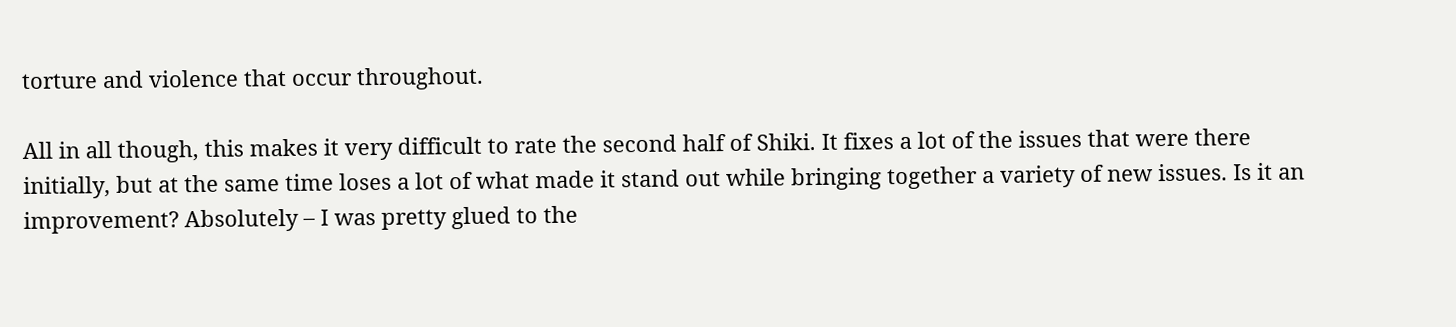torture and violence that occur throughout.

All in all though, this makes it very difficult to rate the second half of Shiki. It fixes a lot of the issues that were there initially, but at the same time loses a lot of what made it stand out while bringing together a variety of new issues. Is it an improvement? Absolutely – I was pretty glued to the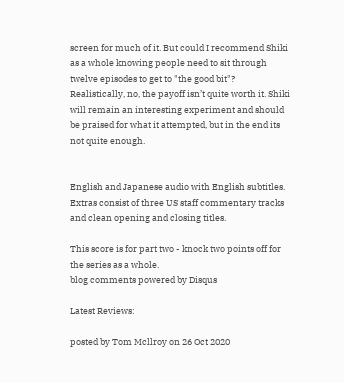screen for much of it. But could I recommend Shiki as a whole knowing people need to sit through twelve episodes to get to "the good bit"? Realistically, no, the payoff isn’t quite worth it. Shiki will remain an interesting experiment and should be praised for what it attempted, but in the end its not quite enough.


English and Japanese audio with English subtitles.  Extras consist of three US staff commentary tracks and clean opening and closing titles.

This score is for part two - knock two points off for the series as a whole.
blog comments powered by Disqus

Latest Reviews:

posted by Tom Mcllroy on 26 Oct 2020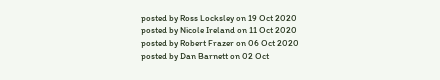posted by Ross Locksley on 19 Oct 2020
posted by Nicole Ireland on 11 Oct 2020
posted by Robert Frazer on 06 Oct 2020
posted by Dan Barnett on 02 Oct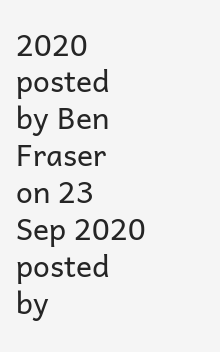2020
posted by Ben Fraser on 23 Sep 2020
posted by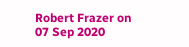Robert Frazer on 07 Sep 2020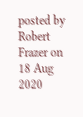posted by Robert Frazer on 18 Aug 2020